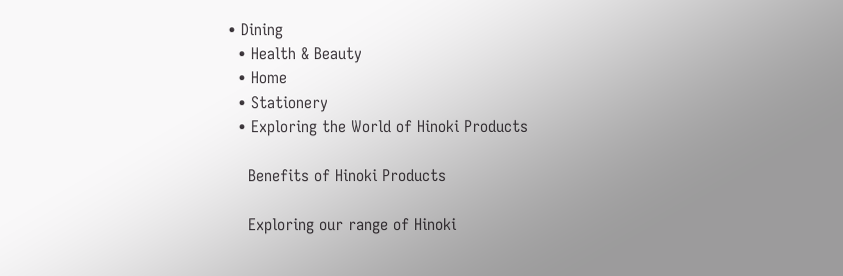• Dining
  • Health & Beauty
  • Home
  • Stationery
  • Exploring the World of Hinoki Products

    Benefits of Hinoki Products

    Exploring our range of Hinoki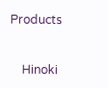Products


    Hinoki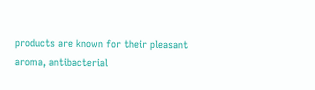products are known for their pleasant aroma, antibacterial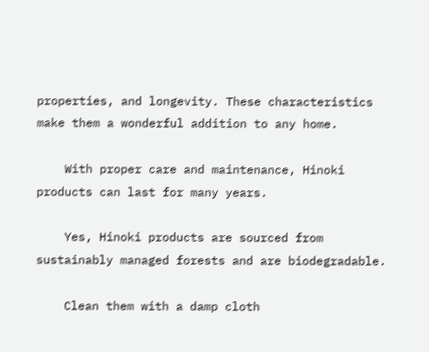properties, and longevity. These characteristics make them a wonderful addition to any home.

    With proper care and maintenance, Hinoki products can last for many years.

    Yes, Hinoki products are sourced from sustainably managed forests and are biodegradable.

    Clean them with a damp cloth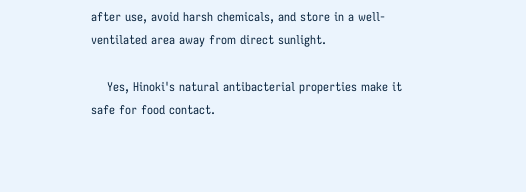after use, avoid harsh chemicals, and store in a well-ventilated area away from direct sunlight.

    Yes, Hinoki's natural antibacterial properties make it safe for food contact.